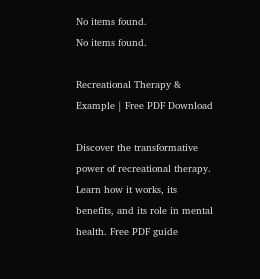No items found.
No items found.

Recreational Therapy & Example | Free PDF Download

Discover the transformative power of recreational therapy. Learn how it works, its benefits, and its role in mental health. Free PDF guide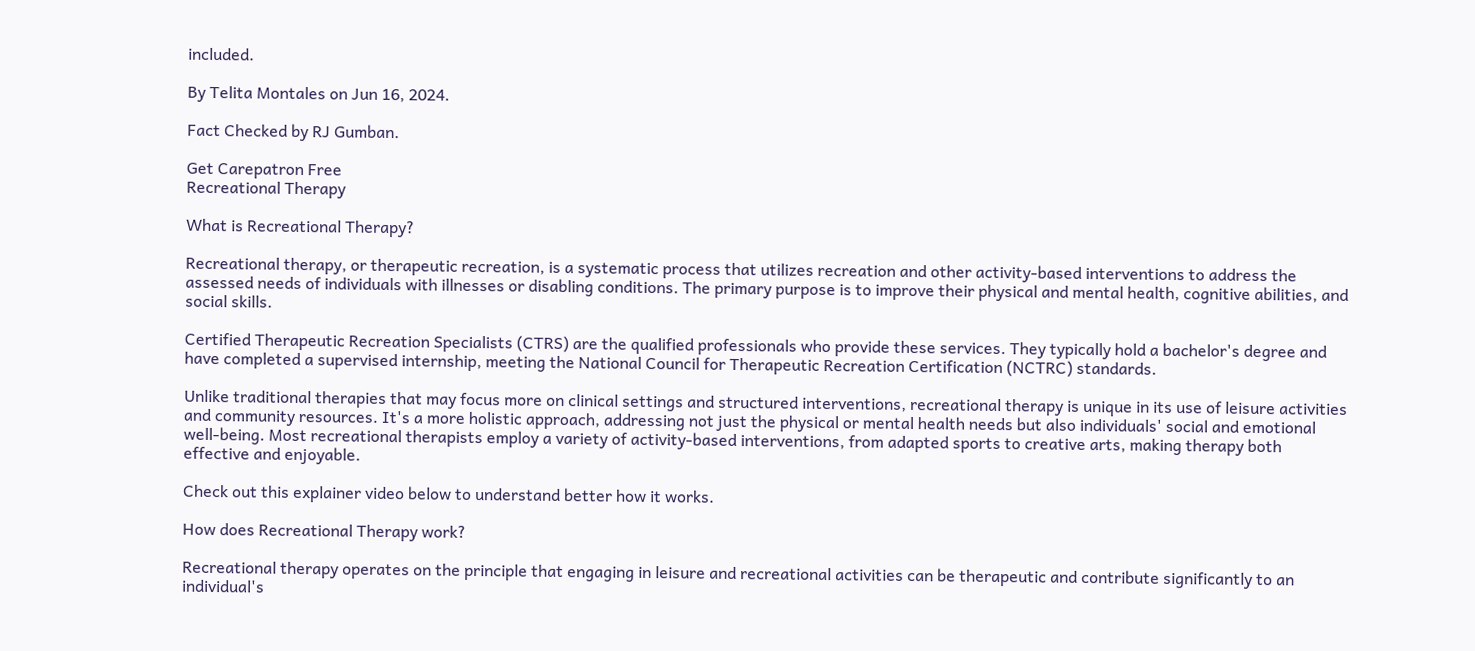included.

By Telita Montales on Jun 16, 2024.

Fact Checked by RJ Gumban.

Get Carepatron Free
Recreational Therapy

What is Recreational Therapy?

Recreational therapy, or therapeutic recreation, is a systematic process that utilizes recreation and other activity-based interventions to address the assessed needs of individuals with illnesses or disabling conditions. The primary purpose is to improve their physical and mental health, cognitive abilities, and social skills.

Certified Therapeutic Recreation Specialists (CTRS) are the qualified professionals who provide these services. They typically hold a bachelor's degree and have completed a supervised internship, meeting the National Council for Therapeutic Recreation Certification (NCTRC) standards.

Unlike traditional therapies that may focus more on clinical settings and structured interventions, recreational therapy is unique in its use of leisure activities and community resources. It's a more holistic approach, addressing not just the physical or mental health needs but also individuals' social and emotional well-being. Most recreational therapists employ a variety of activity-based interventions, from adapted sports to creative arts, making therapy both effective and enjoyable.

Check out this explainer video below to understand better how it works.

How does Recreational Therapy work?

Recreational therapy operates on the principle that engaging in leisure and recreational activities can be therapeutic and contribute significantly to an individual's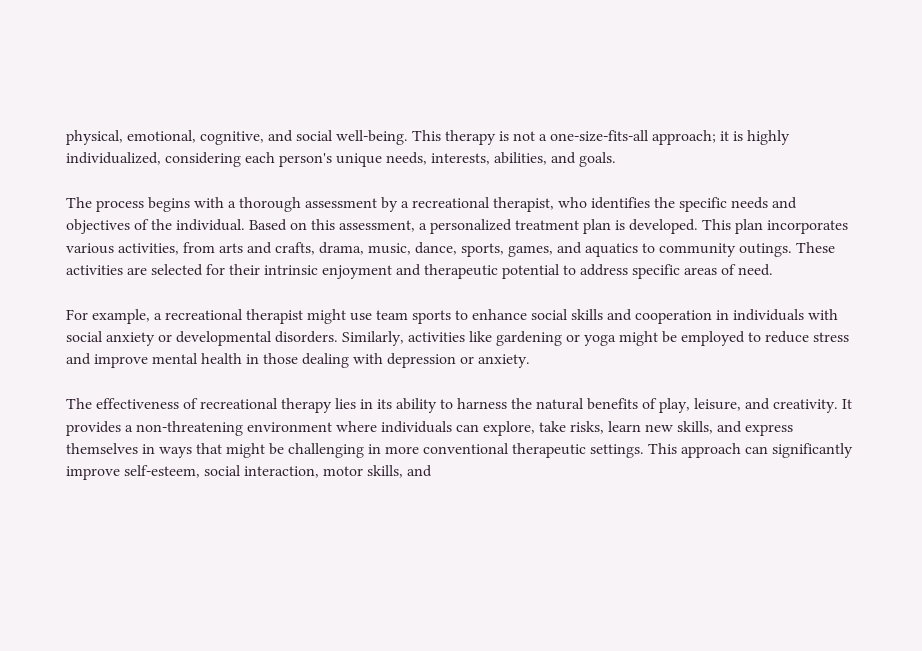physical, emotional, cognitive, and social well-being. This therapy is not a one-size-fits-all approach; it is highly individualized, considering each person's unique needs, interests, abilities, and goals.

The process begins with a thorough assessment by a recreational therapist, who identifies the specific needs and objectives of the individual. Based on this assessment, a personalized treatment plan is developed. This plan incorporates various activities, from arts and crafts, drama, music, dance, sports, games, and aquatics to community outings. These activities are selected for their intrinsic enjoyment and therapeutic potential to address specific areas of need.

For example, a recreational therapist might use team sports to enhance social skills and cooperation in individuals with social anxiety or developmental disorders. Similarly, activities like gardening or yoga might be employed to reduce stress and improve mental health in those dealing with depression or anxiety.

The effectiveness of recreational therapy lies in its ability to harness the natural benefits of play, leisure, and creativity. It provides a non-threatening environment where individuals can explore, take risks, learn new skills, and express themselves in ways that might be challenging in more conventional therapeutic settings. This approach can significantly improve self-esteem, social interaction, motor skills, and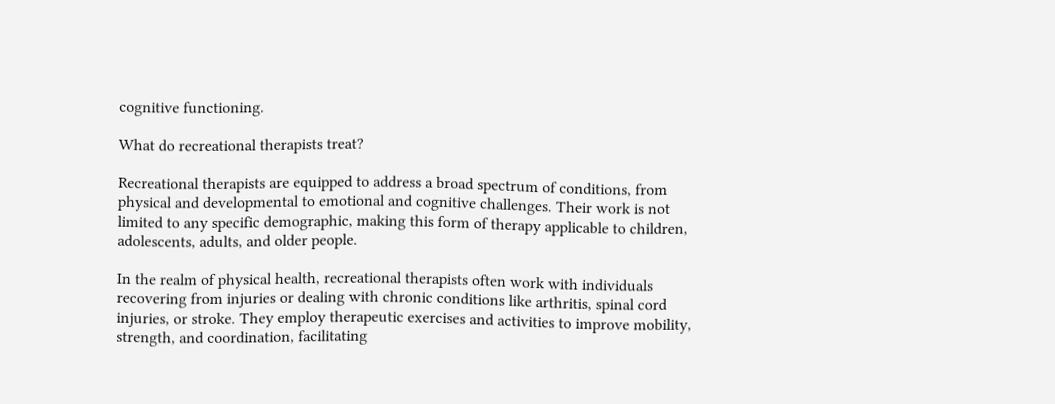cognitive functioning.

What do recreational therapists treat?

Recreational therapists are equipped to address a broad spectrum of conditions, from physical and developmental to emotional and cognitive challenges. Their work is not limited to any specific demographic, making this form of therapy applicable to children, adolescents, adults, and older people.

In the realm of physical health, recreational therapists often work with individuals recovering from injuries or dealing with chronic conditions like arthritis, spinal cord injuries, or stroke. They employ therapeutic exercises and activities to improve mobility, strength, and coordination, facilitating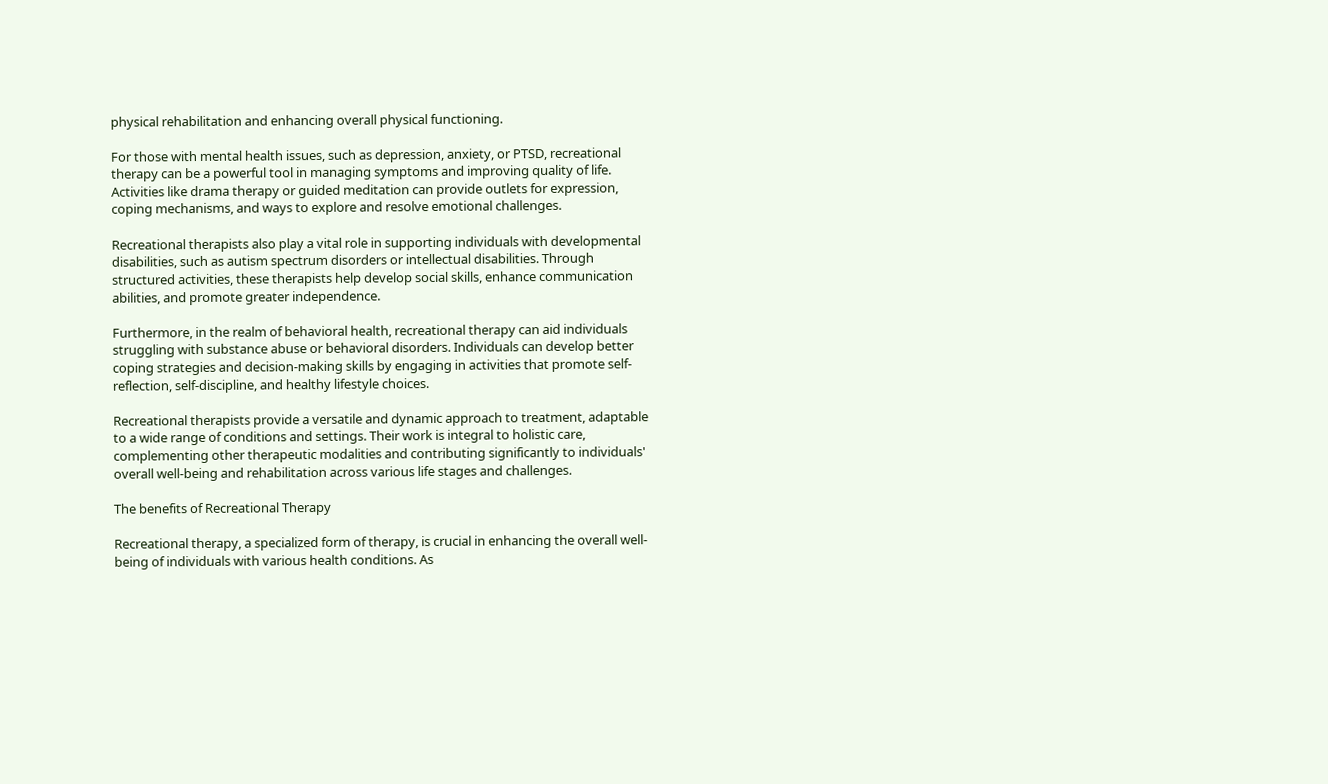physical rehabilitation and enhancing overall physical functioning.

For those with mental health issues, such as depression, anxiety, or PTSD, recreational therapy can be a powerful tool in managing symptoms and improving quality of life. Activities like drama therapy or guided meditation can provide outlets for expression, coping mechanisms, and ways to explore and resolve emotional challenges.

Recreational therapists also play a vital role in supporting individuals with developmental disabilities, such as autism spectrum disorders or intellectual disabilities. Through structured activities, these therapists help develop social skills, enhance communication abilities, and promote greater independence.

Furthermore, in the realm of behavioral health, recreational therapy can aid individuals struggling with substance abuse or behavioral disorders. Individuals can develop better coping strategies and decision-making skills by engaging in activities that promote self-reflection, self-discipline, and healthy lifestyle choices.

Recreational therapists provide a versatile and dynamic approach to treatment, adaptable to a wide range of conditions and settings. Their work is integral to holistic care, complementing other therapeutic modalities and contributing significantly to individuals' overall well-being and rehabilitation across various life stages and challenges.

The benefits of Recreational Therapy

Recreational therapy, a specialized form of therapy, is crucial in enhancing the overall well-being of individuals with various health conditions. As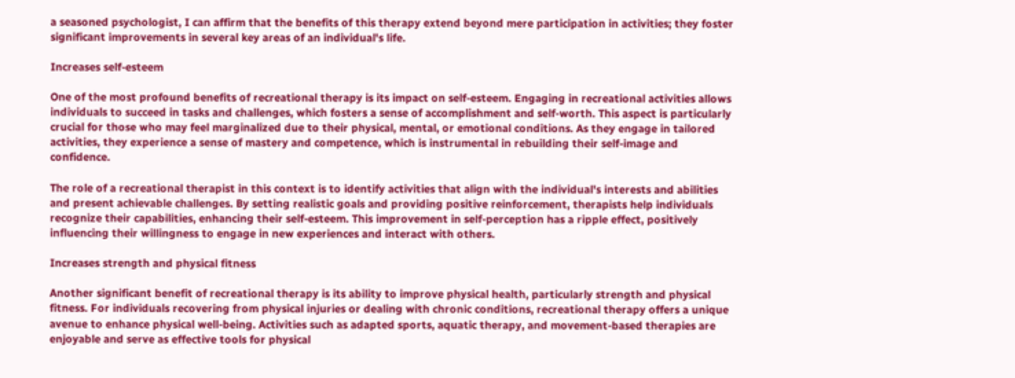a seasoned psychologist, I can affirm that the benefits of this therapy extend beyond mere participation in activities; they foster significant improvements in several key areas of an individual's life.

Increases self-esteem

One of the most profound benefits of recreational therapy is its impact on self-esteem. Engaging in recreational activities allows individuals to succeed in tasks and challenges, which fosters a sense of accomplishment and self-worth. This aspect is particularly crucial for those who may feel marginalized due to their physical, mental, or emotional conditions. As they engage in tailored activities, they experience a sense of mastery and competence, which is instrumental in rebuilding their self-image and confidence.

The role of a recreational therapist in this context is to identify activities that align with the individual's interests and abilities and present achievable challenges. By setting realistic goals and providing positive reinforcement, therapists help individuals recognize their capabilities, enhancing their self-esteem. This improvement in self-perception has a ripple effect, positively influencing their willingness to engage in new experiences and interact with others.

Increases strength and physical fitness

Another significant benefit of recreational therapy is its ability to improve physical health, particularly strength and physical fitness. For individuals recovering from physical injuries or dealing with chronic conditions, recreational therapy offers a unique avenue to enhance physical well-being. Activities such as adapted sports, aquatic therapy, and movement-based therapies are enjoyable and serve as effective tools for physical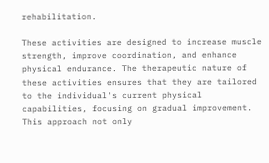rehabilitation.

These activities are designed to increase muscle strength, improve coordination, and enhance physical endurance. The therapeutic nature of these activities ensures that they are tailored to the individual's current physical capabilities, focusing on gradual improvement. This approach not only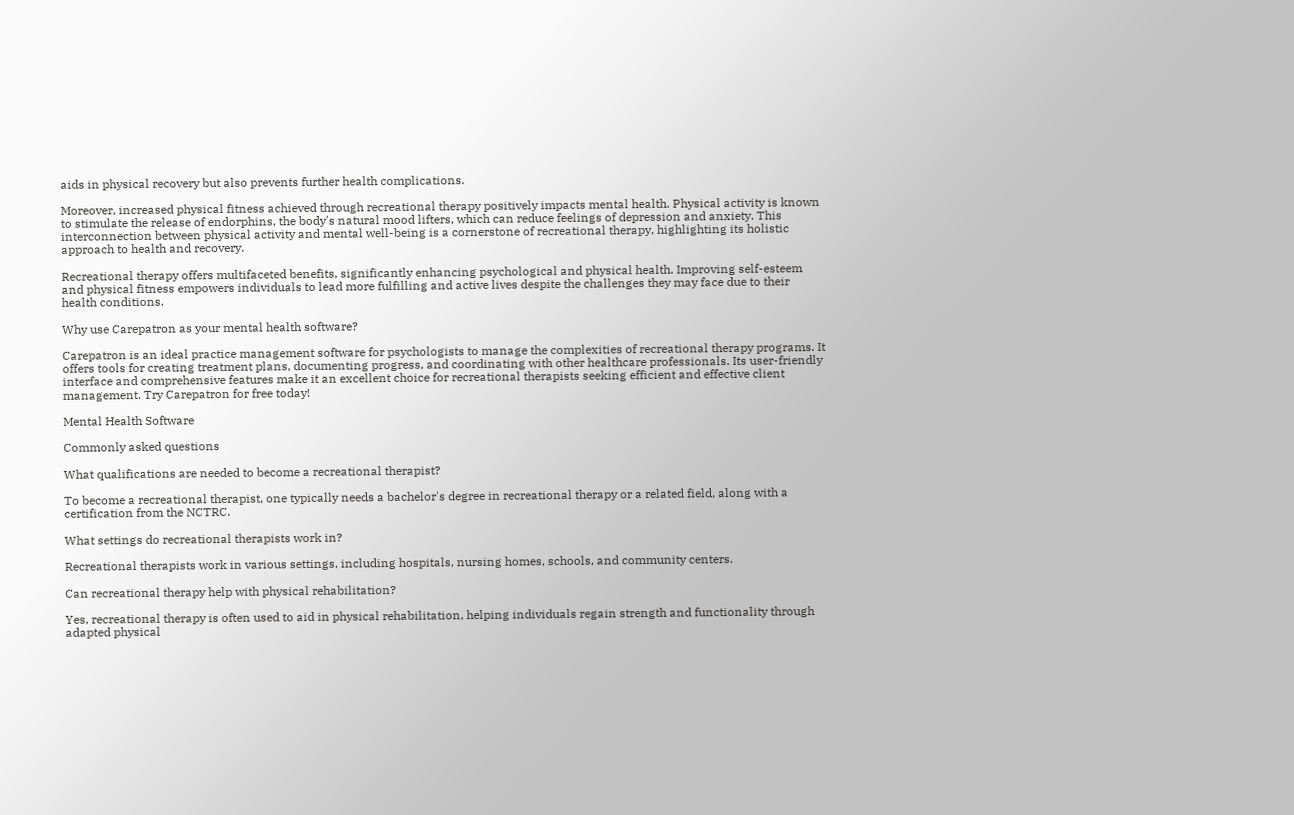aids in physical recovery but also prevents further health complications.

Moreover, increased physical fitness achieved through recreational therapy positively impacts mental health. Physical activity is known to stimulate the release of endorphins, the body's natural mood lifters, which can reduce feelings of depression and anxiety. This interconnection between physical activity and mental well-being is a cornerstone of recreational therapy, highlighting its holistic approach to health and recovery.

Recreational therapy offers multifaceted benefits, significantly enhancing psychological and physical health. Improving self-esteem and physical fitness empowers individuals to lead more fulfilling and active lives despite the challenges they may face due to their health conditions.

Why use Carepatron as your mental health software?

Carepatron is an ideal practice management software for psychologists to manage the complexities of recreational therapy programs. It offers tools for creating treatment plans, documenting progress, and coordinating with other healthcare professionals. Its user-friendly interface and comprehensive features make it an excellent choice for recreational therapists seeking efficient and effective client management. Try Carepatron for free today!

Mental Health Software

Commonly asked questions

What qualifications are needed to become a recreational therapist?

To become a recreational therapist, one typically needs a bachelor's degree in recreational therapy or a related field, along with a certification from the NCTRC.

What settings do recreational therapists work in?

Recreational therapists work in various settings, including hospitals, nursing homes, schools, and community centers.

Can recreational therapy help with physical rehabilitation?

Yes, recreational therapy is often used to aid in physical rehabilitation, helping individuals regain strength and functionality through adapted physical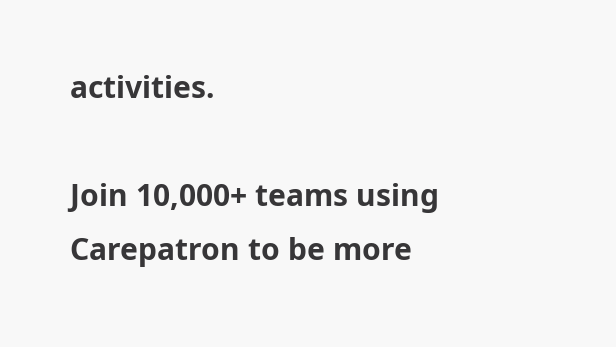activities.

Join 10,000+ teams using Carepatron to be more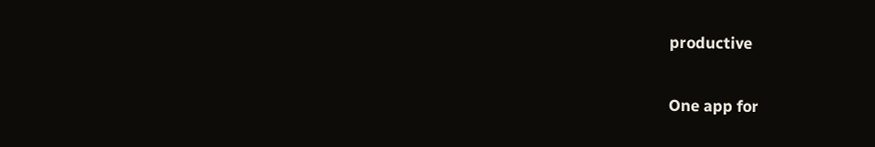productive

One app for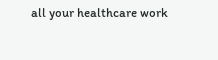all your healthcare work